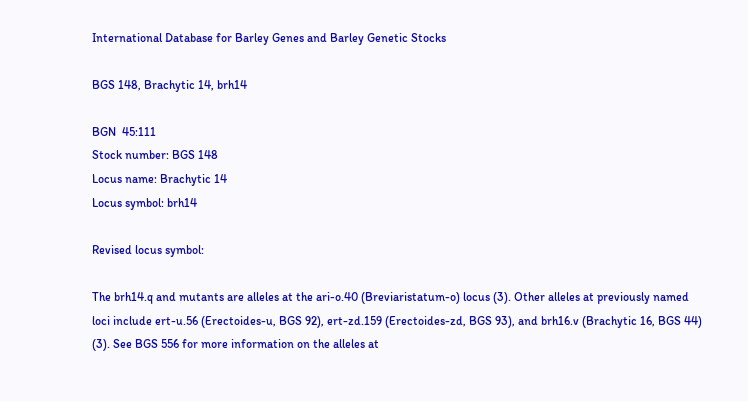International Database for Barley Genes and Barley Genetic Stocks

BGS 148, Brachytic 14, brh14

BGN  45:111
Stock number: BGS 148
Locus name: Brachytic 14
Locus symbol: brh14

Revised locus symbol:

The brh14.q and mutants are alleles at the ari-o.40 (Breviaristatum-o) locus (3). Other alleles at previously named loci include ert-u.56 (Erectoides-u, BGS 92), ert-zd.159 (Erectoides-zd, BGS 93), and brh16.v (Brachytic 16, BGS 44) (3). See BGS 556 for more information on the alleles at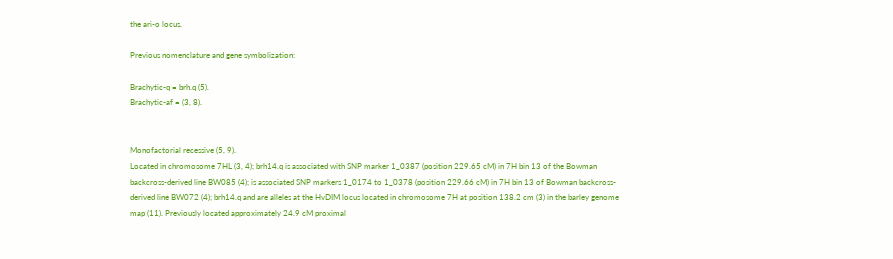the ari-o locus.

Previous nomenclature and gene symbolization:

Brachytic-q = brh.q (5).
Brachytic-af = (3, 8).


Monofactorial recessive (5, 9).
Located in chromosome 7HL (3, 4); brh14.q is associated with SNP marker 1_0387 (position 229.65 cM) in 7H bin 13 of the Bowman backcross-derived line BW085 (4); is associated SNP markers 1_0174 to 1_0378 (position 229.66 cM) in 7H bin 13 of Bowman backcross-derived line BW072 (4); brh14.q and are alleles at the HvDIM locus located in chromosome 7H at position 138.2 cm (3) in the barley genome map (11). Previously located approximately 24.9 cM proximal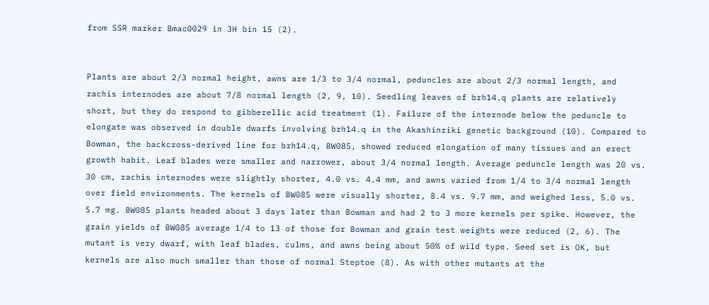from SSR marker Bmac0029 in 3H bin 15 (2).


Plants are about 2/3 normal height, awns are 1/3 to 3/4 normal, peduncles are about 2/3 normal length, and rachis internodes are about 7/8 normal length (2, 9, 10). Seedling leaves of brh14.q plants are relatively short, but they do respond to gibberellic acid treatment (1). Failure of the internode below the peduncle to elongate was observed in double dwarfs involving brh14.q in the Akashinriki genetic background (10). Compared to Bowman, the backcross-derived line for brh14.q, BW085, showed reduced elongation of many tissues and an erect growth habit. Leaf blades were smaller and narrower, about 3/4 normal length. Average peduncle length was 20 vs. 30 cm, rachis internodes were slightly shorter, 4.0 vs. 4.4 mm, and awns varied from 1/4 to 3/4 normal length over field environments. The kernels of BW085 were visually shorter, 8.4 vs. 9.7 mm, and weighed less, 5.0 vs. 5.7 mg. BW085 plants headed about 3 days later than Bowman and had 2 to 3 more kernels per spike. However, the grain yields of BW085 average 1/4 to 13 of those for Bowman and grain test weights were reduced (2, 6). The mutant is very dwarf, with leaf blades, culms, and awns being about 50% of wild type. Seed set is OK, but kernels are also much smaller than those of normal Steptoe (8). As with other mutants at the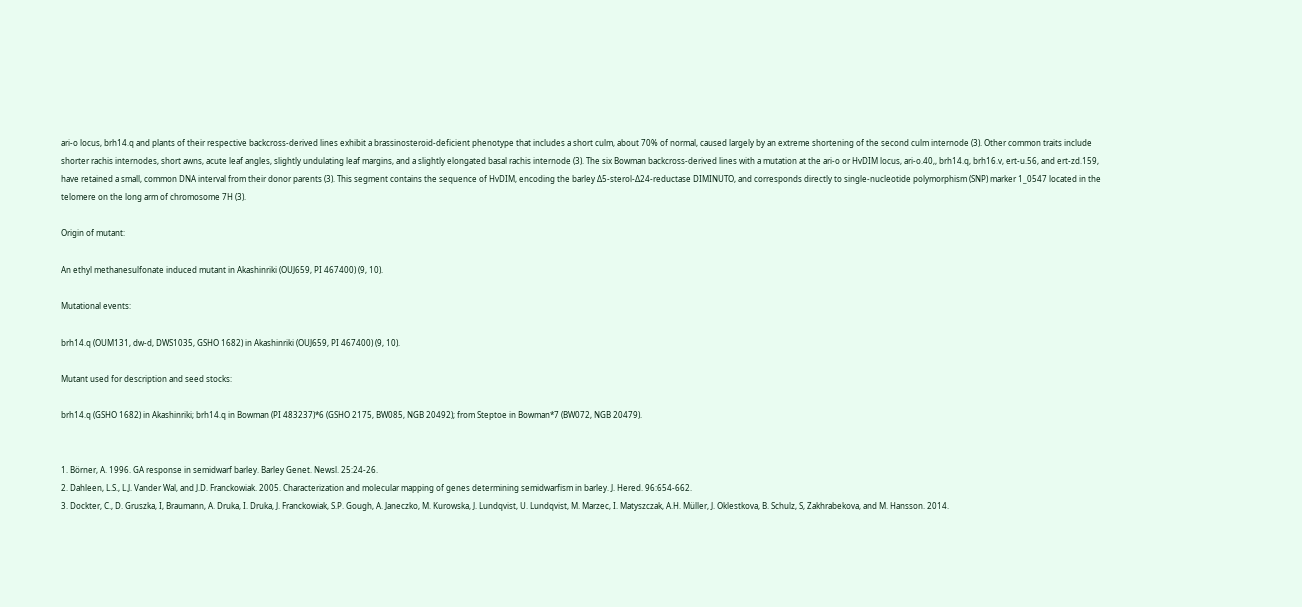ari-o locus, brh14.q and plants of their respective backcross-derived lines exhibit a brassinosteroid-deficient phenotype that includes a short culm, about 70% of normal, caused largely by an extreme shortening of the second culm internode (3). Other common traits include shorter rachis internodes, short awns, acute leaf angles, slightly undulating leaf margins, and a slightly elongated basal rachis internode (3). The six Bowman backcross-derived lines with a mutation at the ari-o or HvDIM locus, ari-o.40,, brh14.q, brh16.v, ert-u.56, and ert-zd.159, have retained a small, common DNA interval from their donor parents (3). This segment contains the sequence of HvDIM, encoding the barley Δ5-sterol-Δ24-reductase DIMINUTO, and corresponds directly to single-nucleotide polymorphism (SNP) marker 1_0547 located in the telomere on the long arm of chromosome 7H (3).

Origin of mutant:

An ethyl methanesulfonate induced mutant in Akashinriki (OUJ659, PI 467400) (9, 10).

Mutational events:

brh14.q (OUM131, dw-d, DWS1035, GSHO 1682) in Akashinriki (OUJ659, PI 467400) (9, 10).

Mutant used for description and seed stocks:

brh14.q (GSHO 1682) in Akashinriki; brh14.q in Bowman (PI 483237)*6 (GSHO 2175, BW085, NGB 20492); from Steptoe in Bowman*7 (BW072, NGB 20479).


1. Börner, A. 1996. GA response in semidwarf barley. Barley Genet. Newsl. 25:24-26.
2. Dahleen, L.S., L.J. Vander Wal, and J.D. Franckowiak. 2005. Characterization and molecular mapping of genes determining semidwarfism in barley. J. Hered. 96:654-662.
3. Dockter, C., D. Gruszka, I, Braumann, A. Druka, I. Druka, J. Franckowiak, S.P. Gough, A. Janeczko, M. Kurowska, J. Lundqvist, U. Lundqvist, M. Marzec, I. Matyszczak, A.H. Müller, J. Oklestkova, B. Schulz, S, Zakhrabekova, and M. Hansson. 2014.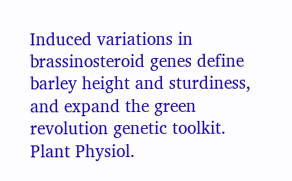Induced variations in brassinosteroid genes define barley height and sturdiness, and expand the green revolution genetic toolkit. Plant Physiol.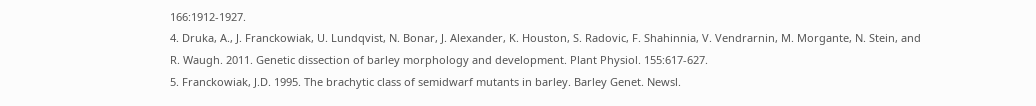166:1912-1927.
4. Druka, A., J. Franckowiak, U. Lundqvist, N. Bonar, J. Alexander, K. Houston, S. Radovic, F. Shahinnia, V. Vendrarnin, M. Morgante, N. Stein, and R. Waugh. 2011. Genetic dissection of barley morphology and development. Plant Physiol. 155:617-627.
5. Franckowiak, J.D. 1995. The brachytic class of semidwarf mutants in barley. Barley Genet. Newsl.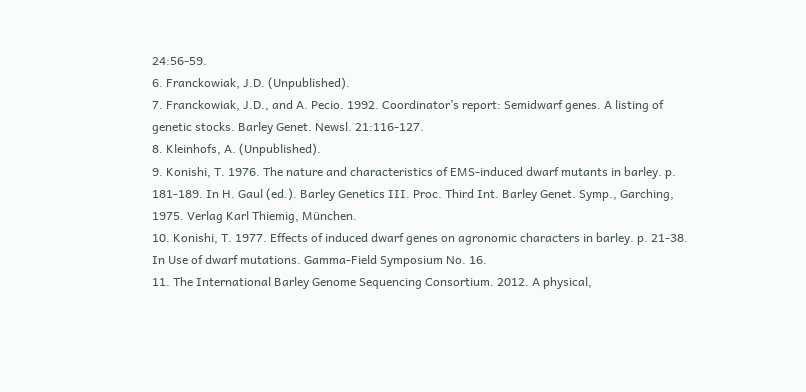24:56-59.
6. Franckowiak, J.D. (Unpublished).
7. Franckowiak, J.D., and A. Pecio. 1992. Coordinator’s report: Semidwarf genes. A listing of genetic stocks. Barley Genet. Newsl. 21:116-127.
8. Kleinhofs, A. (Unpublished).
9. Konishi, T. 1976. The nature and characteristics of EMS-induced dwarf mutants in barley. p. 181-189. In H. Gaul (ed.). Barley Genetics III. Proc. Third Int. Barley Genet. Symp., Garching, 1975. Verlag Karl Thiemig, München.
10. Konishi, T. 1977. Effects of induced dwarf genes on agronomic characters in barley. p. 21-38. In Use of dwarf mutations. Gamma-Field Symposium No. 16.
11. The International Barley Genome Sequencing Consortium. 2012. A physical,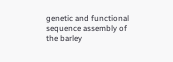genetic and functional sequence assembly of the barley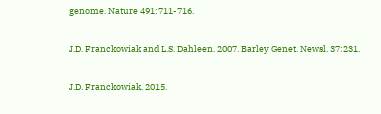genome. Nature 491:711-716.


J.D. Franckowiak and L.S. Dahleen. 2007. Barley Genet. Newsl. 37:231.


J.D. Franckowiak. 2015.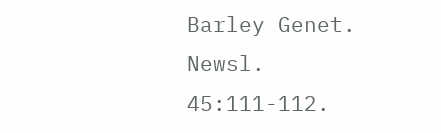Barley Genet. Newsl. 45:111-112.